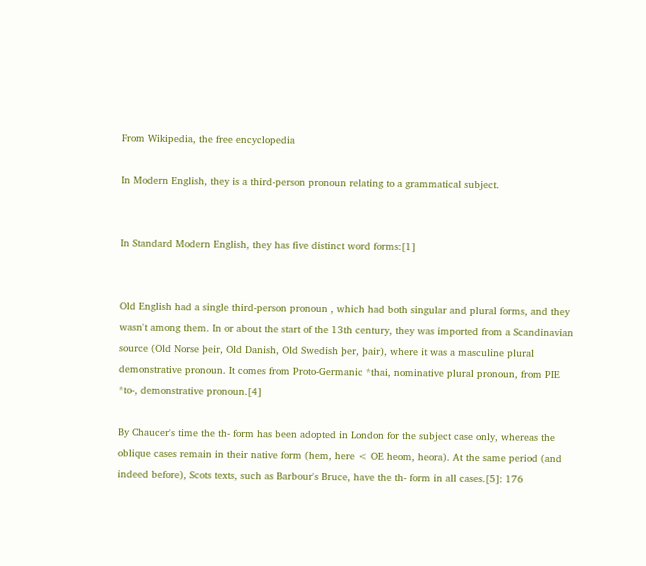From Wikipedia, the free encyclopedia

In Modern English, they is a third-person pronoun relating to a grammatical subject.


In Standard Modern English, they has five distinct word forms:[1]


Old English had a single third-person pronoun , which had both singular and plural forms, and they wasn't among them. In or about the start of the 13th century, they was imported from a Scandinavian source (Old Norse þeir, Old Danish, Old Swedish þer, þair), where it was a masculine plural demonstrative pronoun. It comes from Proto-Germanic *thai, nominative plural pronoun, from PIE *to-, demonstrative pronoun.[4]

By Chaucer's time the th- form has been adopted in London for the subject case only, whereas the oblique cases remain in their native form (hem, here < OE heom, heora). At the same period (and indeed before), Scots texts, such as Barbour's Bruce, have the th- form in all cases.[5]: 176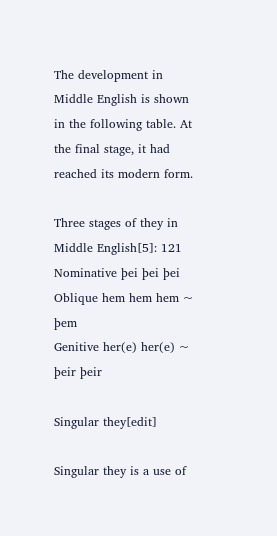The development in Middle English is shown in the following table. At the final stage, it had reached its modern form.

Three stages of they in Middle English[5]: 121
Nominative þei þei þei
Oblique hem hem hem ~ þem
Genitive her(e) her(e) ~ þeir þeir

Singular they[edit]

Singular they is a use of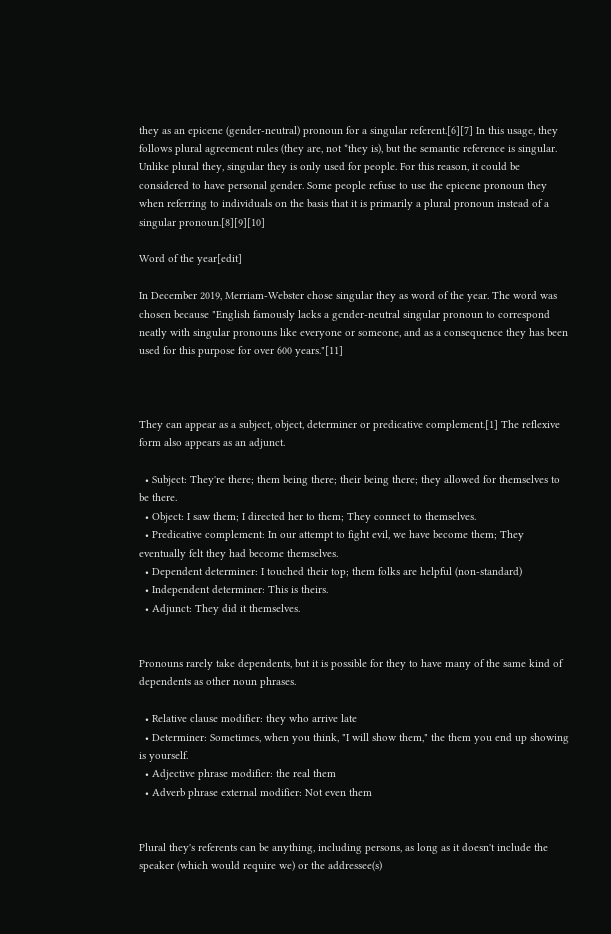they as an epicene (gender-neutral) pronoun for a singular referent.[6][7] In this usage, they follows plural agreement rules (they are, not *they is), but the semantic reference is singular. Unlike plural they, singular they is only used for people. For this reason, it could be considered to have personal gender. Some people refuse to use the epicene pronoun they when referring to individuals on the basis that it is primarily a plural pronoun instead of a singular pronoun.[8][9][10]

Word of the year[edit]

In December 2019, Merriam-Webster chose singular they as word of the year. The word was chosen because "English famously lacks a gender-neutral singular pronoun to correspond neatly with singular pronouns like everyone or someone, and as a consequence they has been used for this purpose for over 600 years."[11]



They can appear as a subject, object, determiner or predicative complement.[1] The reflexive form also appears as an adjunct.

  • Subject: They're there; them being there; their being there; they allowed for themselves to be there.
  • Object: I saw them; I directed her to them; They connect to themselves.
  • Predicative complement: In our attempt to fight evil, we have become them; They eventually felt they had become themselves.
  • Dependent determiner: I touched their top; them folks are helpful (non-standard)
  • Independent determiner: This is theirs.
  • Adjunct: They did it themselves.


Pronouns rarely take dependents, but it is possible for they to have many of the same kind of dependents as other noun phrases.

  • Relative clause modifier: they who arrive late
  • Determiner: Sometimes, when you think, "I will show them," the them you end up showing is yourself.
  • Adjective phrase modifier: the real them
  • Adverb phrase external modifier: Not even them


Plural they's referents can be anything, including persons, as long as it doesn't include the speaker (which would require we) or the addressee(s)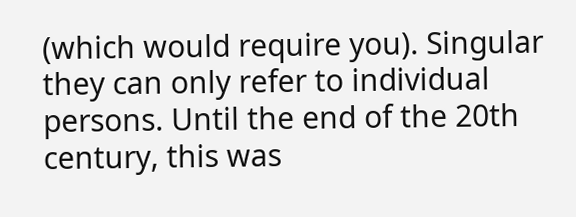(which would require you). Singular they can only refer to individual persons. Until the end of the 20th century, this was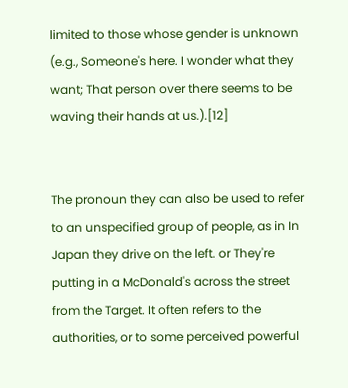limited to those whose gender is unknown (e.g., Someone's here. I wonder what they want; That person over there seems to be waving their hands at us.).[12]


The pronoun they can also be used to refer to an unspecified group of people, as in In Japan they drive on the left. or They're putting in a McDonald's across the street from the Target. It often refers to the authorities, or to some perceived powerful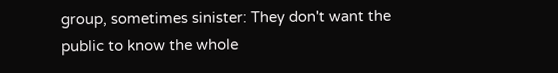group, sometimes sinister: They don't want the public to know the whole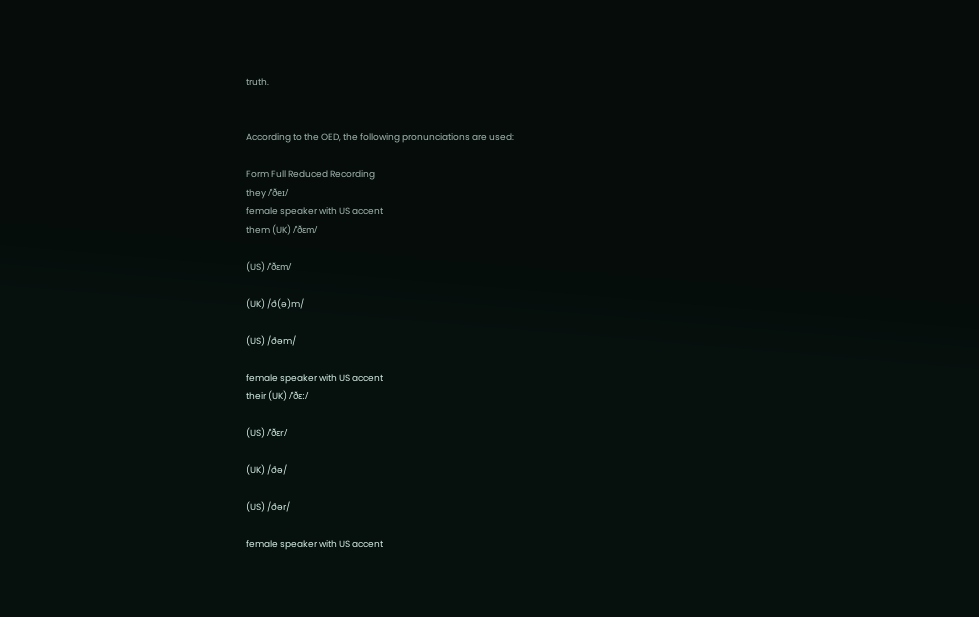truth.


According to the OED, the following pronunciations are used:

Form Full Reduced Recording
they /ˈðeɪ/
female speaker with US accent
them (UK) /ˈðɛm/

(US) /ˈðɛm/

(UK) /ð(ə)m/

(US) /ðəm/

female speaker with US accent
their (UK) /ˈðɛː/

(US) /ˈðɛr/

(UK) /ðə/

(US) /ðər/

female speaker with US accent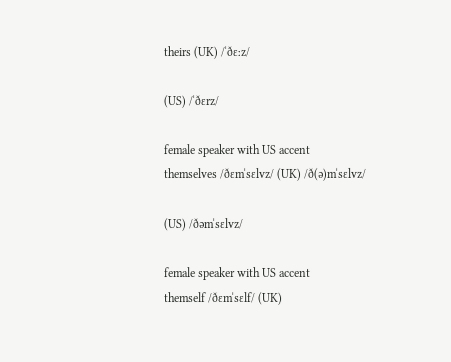theirs (UK) /ˈðɛːz/

(US) /ˈðɛrz/

female speaker with US accent
themselves /ðɛmˈsɛlvz/ (UK) /ð(ə)mˈsɛlvz/

(US) /ðəmˈsɛlvz/

female speaker with US accent
themself /ðɛmˈsɛlf/ (UK)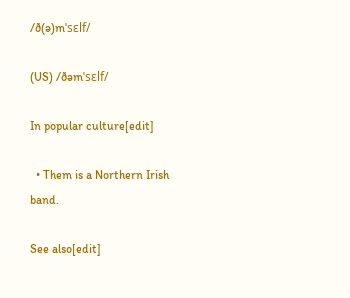/ð(ə)mˈsɛlf/

(US) /ðəmˈsɛlf/

In popular culture[edit]

  • Them is a Northern Irish band.

See also[edit]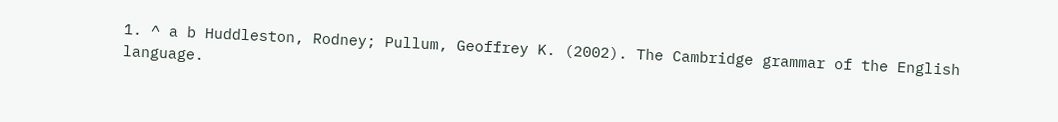1. ^ a b Huddleston, Rodney; Pullum, Geoffrey K. (2002). The Cambridge grammar of the English language.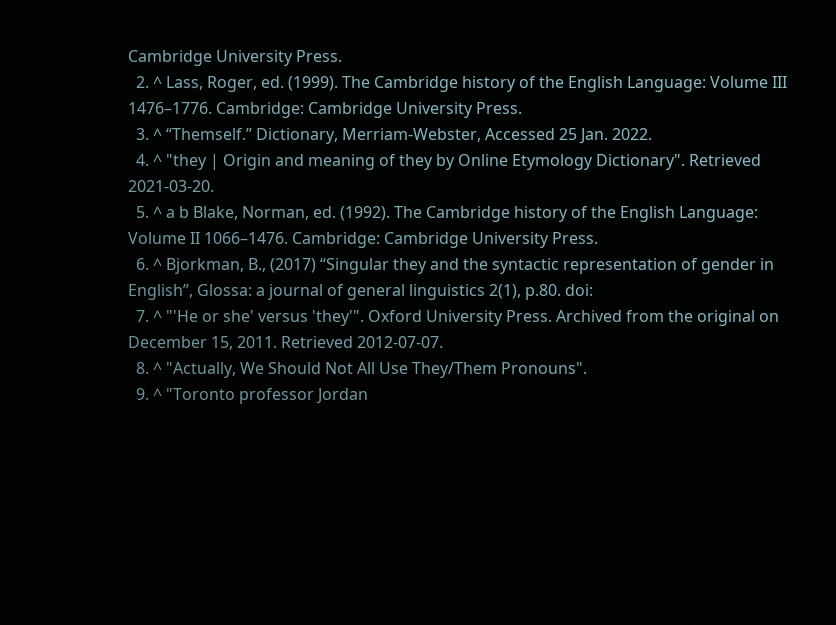Cambridge University Press.
  2. ^ Lass, Roger, ed. (1999). The Cambridge history of the English Language: Volume III 1476–1776. Cambridge: Cambridge University Press.
  3. ^ “Themself.” Dictionary, Merriam-Webster, Accessed 25 Jan. 2022.
  4. ^ "they | Origin and meaning of they by Online Etymology Dictionary". Retrieved 2021-03-20.
  5. ^ a b Blake, Norman, ed. (1992). The Cambridge history of the English Language: Volume II 1066–1476. Cambridge: Cambridge University Press.
  6. ^ Bjorkman, B., (2017) “Singular they and the syntactic representation of gender in English”, Glossa: a journal of general linguistics 2(1), p.80. doi:
  7. ^ "'He or she' versus 'they'". Oxford University Press. Archived from the original on December 15, 2011. Retrieved 2012-07-07.
  8. ^ "Actually, We Should Not All Use They/Them Pronouns".
  9. ^ "Toronto professor Jordan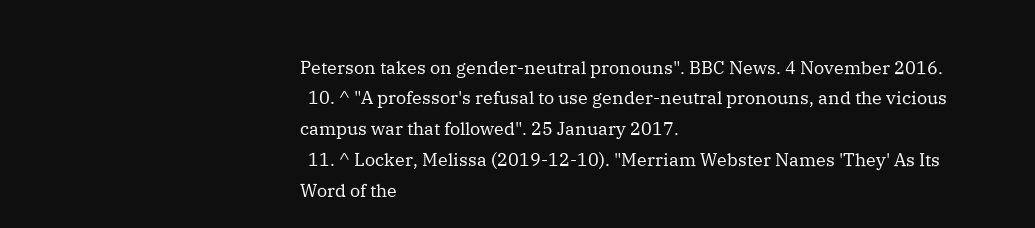Peterson takes on gender-neutral pronouns". BBC News. 4 November 2016.
  10. ^ "A professor's refusal to use gender-neutral pronouns, and the vicious campus war that followed". 25 January 2017.
  11. ^ Locker, Melissa (2019-12-10). "Merriam Webster Names 'They' As Its Word of the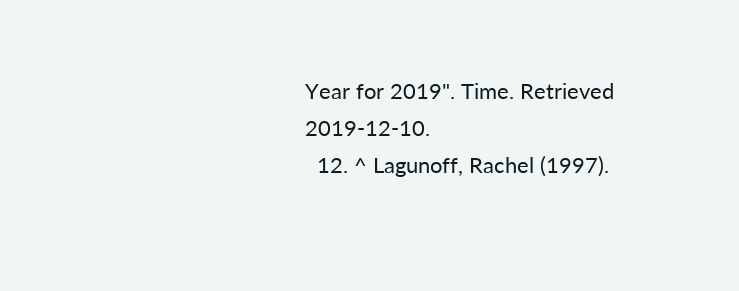Year for 2019". Time. Retrieved 2019-12-10.
  12. ^ Lagunoff, Rachel (1997).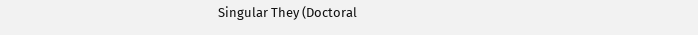Singular They (Doctoral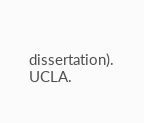dissertation). UCLA.